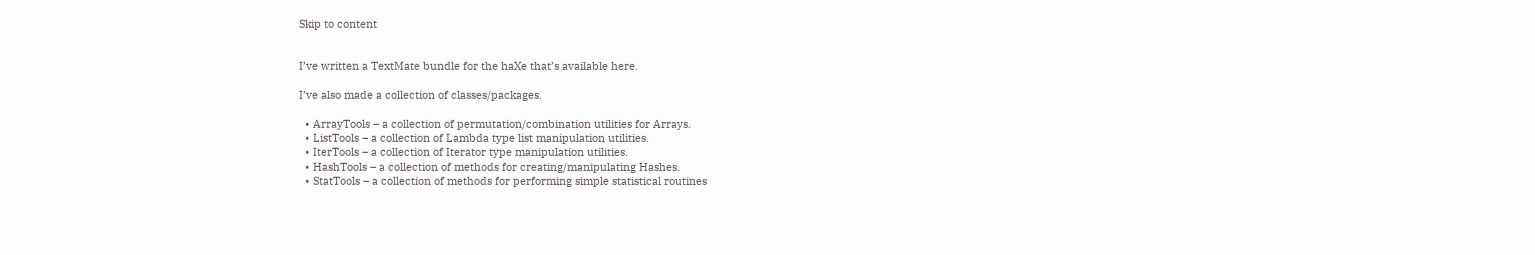Skip to content


I’ve written a TextMate bundle for the haXe that’s available here.

I’ve also made a collection of classes/packages.

  • ArrayTools – a collection of permutation/combination utilities for Arrays.
  • ListTools – a collection of Lambda type list manipulation utilities.
  • IterTools – a collection of Iterator type manipulation utilities.
  • HashTools – a collection of methods for creating/manipulating Hashes.
  • StatTools – a collection of methods for performing simple statistical routines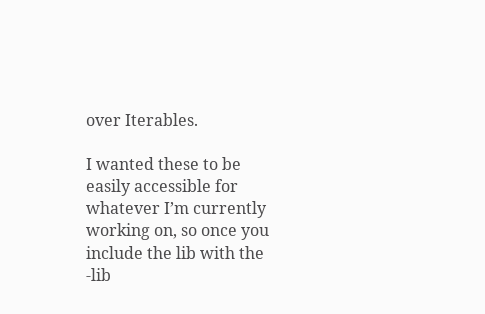over Iterables.

I wanted these to be easily accessible for whatever I’m currently working on, so once you include the lib with the -lib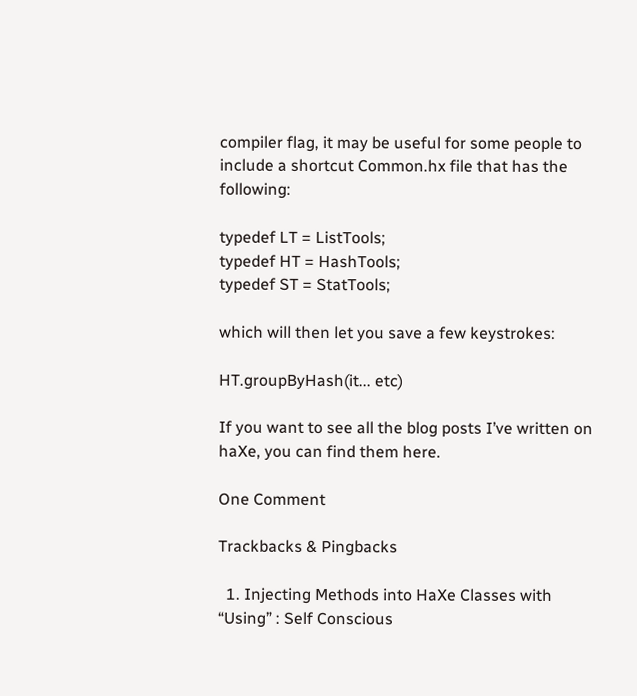compiler flag, it may be useful for some people to include a shortcut Common.hx file that has the following:

typedef LT = ListTools;
typedef HT = HashTools;
typedef ST = StatTools;

which will then let you save a few keystrokes:

HT.groupByHash(it... etc)

If you want to see all the blog posts I’ve written on haXe, you can find them here.

One Comment

Trackbacks & Pingbacks

  1. Injecting Methods into HaXe Classes with “Using” : Self Conscious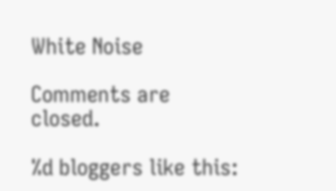White Noise

Comments are closed.

%d bloggers like this: